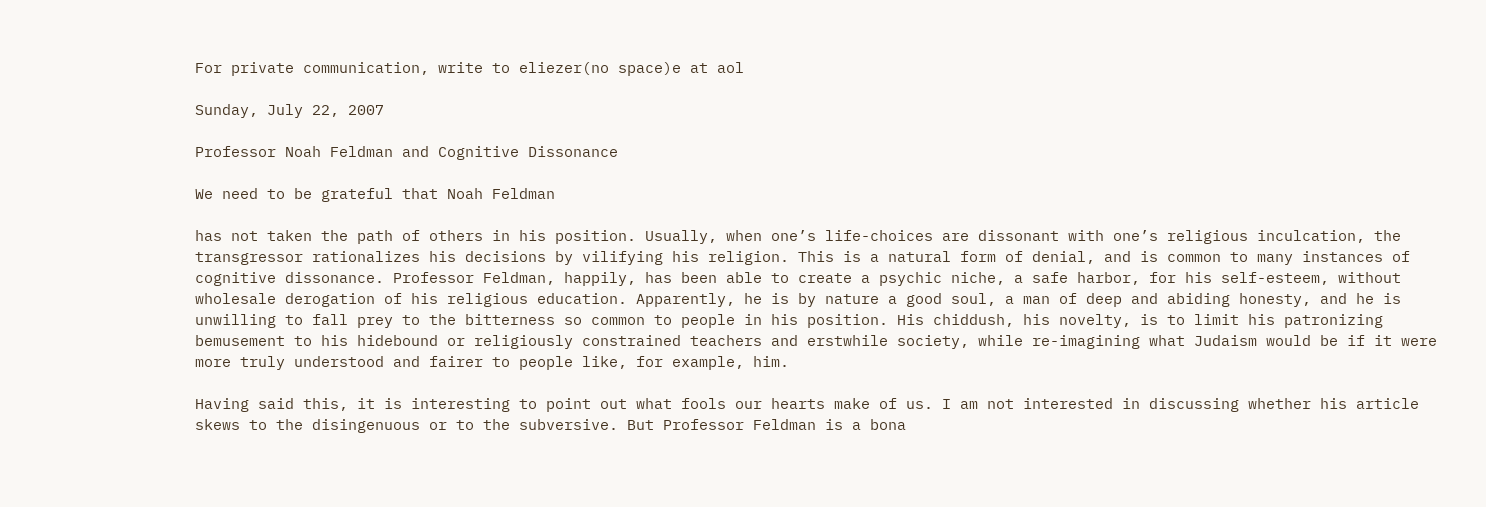For private communication, write to eliezer(no space)e at aol

Sunday, July 22, 2007

Professor Noah Feldman and Cognitive Dissonance

We need to be grateful that Noah Feldman

has not taken the path of others in his position. Usually, when one’s life-choices are dissonant with one’s religious inculcation, the transgressor rationalizes his decisions by vilifying his religion. This is a natural form of denial, and is common to many instances of cognitive dissonance. Professor Feldman, happily, has been able to create a psychic niche, a safe harbor, for his self-esteem, without wholesale derogation of his religious education. Apparently, he is by nature a good soul, a man of deep and abiding honesty, and he is unwilling to fall prey to the bitterness so common to people in his position. His chiddush, his novelty, is to limit his patronizing bemusement to his hidebound or religiously constrained teachers and erstwhile society, while re-imagining what Judaism would be if it were more truly understood and fairer to people like, for example, him.

Having said this, it is interesting to point out what fools our hearts make of us. I am not interested in discussing whether his article skews to the disingenuous or to the subversive. But Professor Feldman is a bona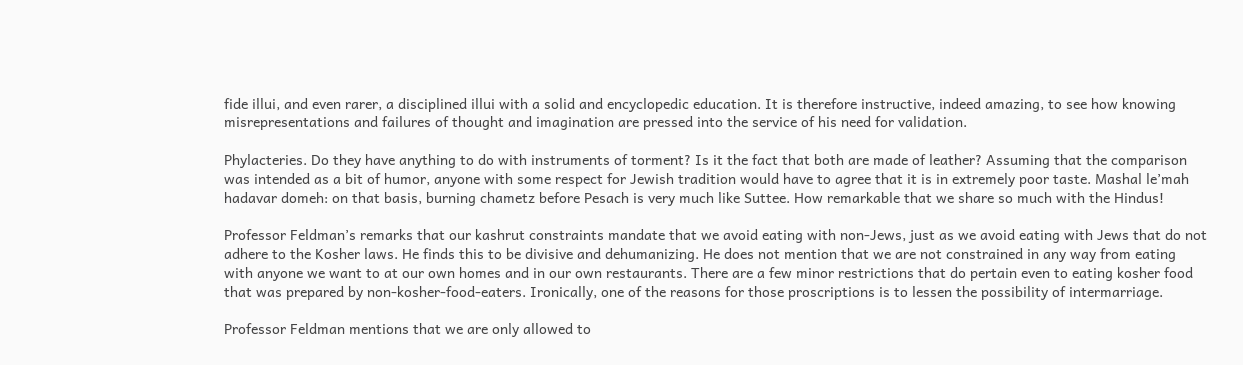fide illui, and even rarer, a disciplined illui with a solid and encyclopedic education. It is therefore instructive, indeed amazing, to see how knowing misrepresentations and failures of thought and imagination are pressed into the service of his need for validation.

Phylacteries. Do they have anything to do with instruments of torment? Is it the fact that both are made of leather? Assuming that the comparison was intended as a bit of humor, anyone with some respect for Jewish tradition would have to agree that it is in extremely poor taste. Mashal le’mah hadavar domeh: on that basis, burning chametz before Pesach is very much like Suttee. How remarkable that we share so much with the Hindus!

Professor Feldman’s remarks that our kashrut constraints mandate that we avoid eating with non-Jews, just as we avoid eating with Jews that do not adhere to the Kosher laws. He finds this to be divisive and dehumanizing. He does not mention that we are not constrained in any way from eating with anyone we want to at our own homes and in our own restaurants. There are a few minor restrictions that do pertain even to eating kosher food that was prepared by non-kosher-food-eaters. Ironically, one of the reasons for those proscriptions is to lessen the possibility of intermarriage.

Professor Feldman mentions that we are only allowed to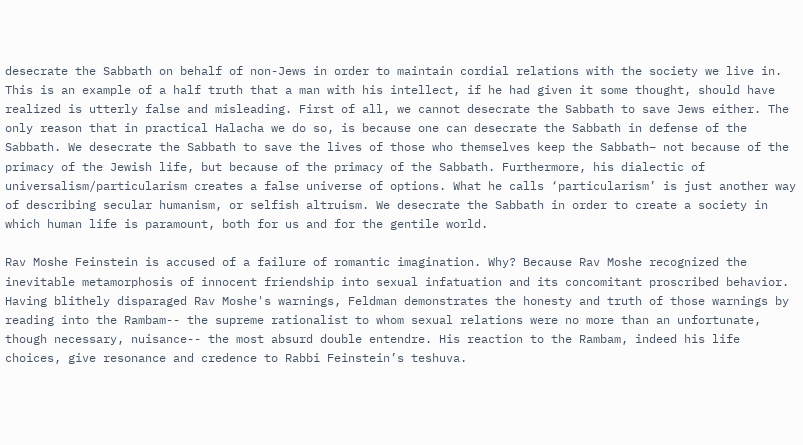desecrate the Sabbath on behalf of non-Jews in order to maintain cordial relations with the society we live in. This is an example of a half truth that a man with his intellect, if he had given it some thought, should have realized is utterly false and misleading. First of all, we cannot desecrate the Sabbath to save Jews either. The only reason that in practical Halacha we do so, is because one can desecrate the Sabbath in defense of the Sabbath. We desecrate the Sabbath to save the lives of those who themselves keep the Sabbath– not because of the primacy of the Jewish life, but because of the primacy of the Sabbath. Furthermore, his dialectic of universalism/particularism creates a false universe of options. What he calls ‘particularism’ is just another way of describing secular humanism, or selfish altruism. We desecrate the Sabbath in order to create a society in which human life is paramount, both for us and for the gentile world.

Rav Moshe Feinstein is accused of a failure of romantic imagination. Why? Because Rav Moshe recognized the inevitable metamorphosis of innocent friendship into sexual infatuation and its concomitant proscribed behavior. Having blithely disparaged Rav Moshe's warnings, Feldman demonstrates the honesty and truth of those warnings by reading into the Rambam-- the supreme rationalist to whom sexual relations were no more than an unfortunate, though necessary, nuisance-- the most absurd double entendre. His reaction to the Rambam, indeed his life choices, give resonance and credence to Rabbi Feinstein’s teshuva.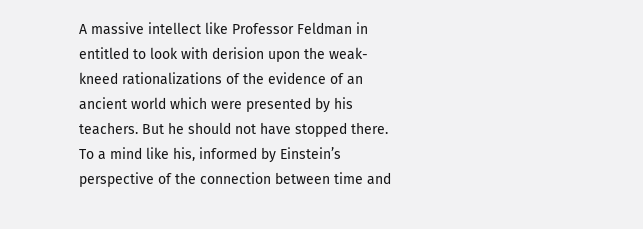A massive intellect like Professor Feldman in entitled to look with derision upon the weak-kneed rationalizations of the evidence of an ancient world which were presented by his teachers. But he should not have stopped there. To a mind like his, informed by Einstein’s perspective of the connection between time and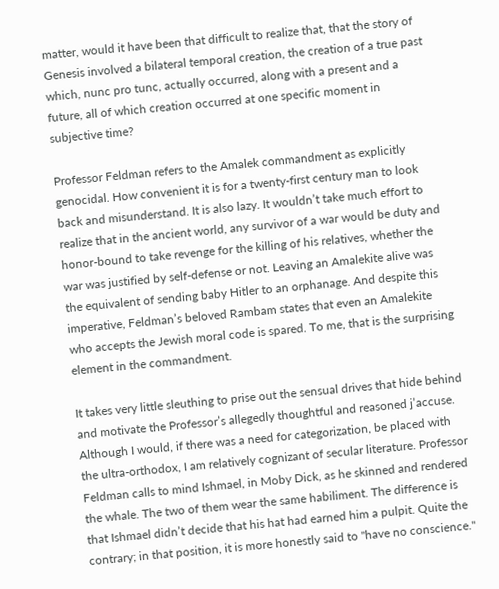matter, would it have been that difficult to realize that, that the story of Genesis involved a bilateral temporal creation, the creation of a true past which, nunc pro tunc, actually occurred, along with a present and a future, all of which creation occurred at one specific moment in subjective time?

Professor Feldman refers to the Amalek commandment as explicitly genocidal. How convenient it is for a twenty-first century man to look back and misunderstand. It is also lazy. It wouldn’t take much effort to realize that in the ancient world, any survivor of a war would be duty and honor-bound to take revenge for the killing of his relatives, whether the war was justified by self-defense or not. Leaving an Amalekite alive was the equivalent of sending baby Hitler to an orphanage. And despite this imperative, Feldman’s beloved Rambam states that even an Amalekite who accepts the Jewish moral code is spared. To me, that is the surprising element in the commandment.

It takes very little sleuthing to prise out the sensual drives that hide behind and motivate the Professor’s allegedly thoughtful and reasoned j’accuse. Although I would, if there was a need for categorization, be placed with the ultra-orthodox, I am relatively cognizant of secular literature. Professor Feldman calls to mind Ishmael, in Moby Dick, as he skinned and rendered the whale. The two of them wear the same habiliment. The difference is that Ishmael didn’t decide that his hat had earned him a pulpit. Quite the contrary; in that position, it is more honestly said to "have no conscience."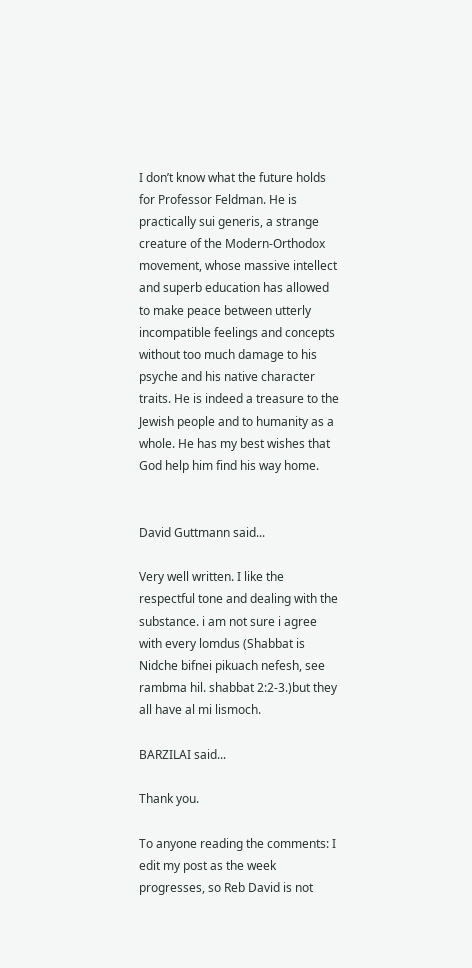I don’t know what the future holds for Professor Feldman. He is practically sui generis, a strange creature of the Modern-Orthodox movement, whose massive intellect and superb education has allowed to make peace between utterly incompatible feelings and concepts without too much damage to his psyche and his native character traits. He is indeed a treasure to the Jewish people and to humanity as a whole. He has my best wishes that God help him find his way home.


David Guttmann said...

Very well written. I like the respectful tone and dealing with the substance. i am not sure i agree with every lomdus (Shabbat is Nidche bifnei pikuach nefesh, see rambma hil. shabbat 2:2-3.)but they all have al mi lismoch.

BARZILAI said...

Thank you.

To anyone reading the comments: I edit my post as the week progresses, so Reb David is not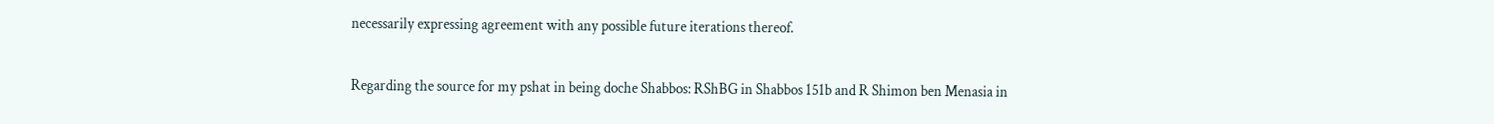necessarily expressing agreement with any possible future iterations thereof.

Regarding the source for my pshat in being doche Shabbos: RShBG in Shabbos 151b and R Shimon ben Menasia in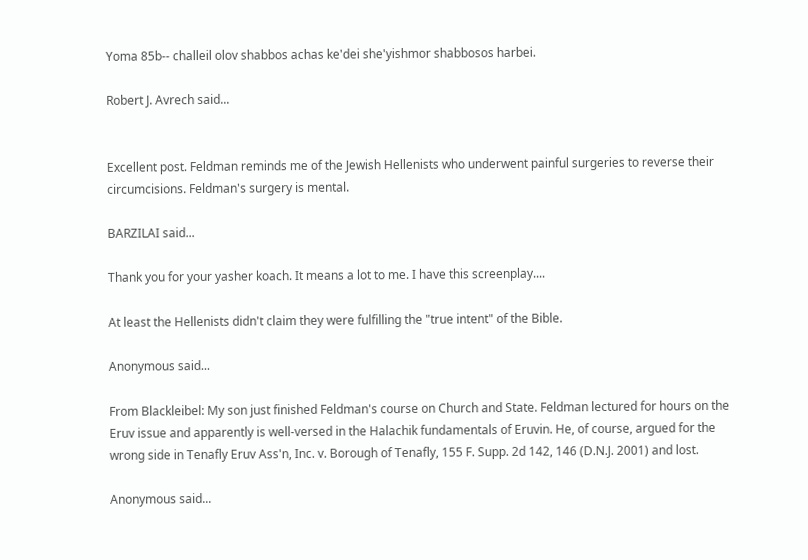Yoma 85b-- challeil olov shabbos achas ke'dei she'yishmor shabbosos harbei.

Robert J. Avrech said...


Excellent post. Feldman reminds me of the Jewish Hellenists who underwent painful surgeries to reverse their circumcisions. Feldman's surgery is mental.

BARZILAI said...

Thank you for your yasher koach. It means a lot to me. I have this screenplay....

At least the Hellenists didn't claim they were fulfilling the "true intent" of the Bible.

Anonymous said...

From Blackleibel: My son just finished Feldman's course on Church and State. Feldman lectured for hours on the Eruv issue and apparently is well-versed in the Halachik fundamentals of Eruvin. He, of course, argued for the wrong side in Tenafly Eruv Ass'n, Inc. v. Borough of Tenafly, 155 F. Supp. 2d 142, 146 (D.N.J. 2001) and lost.

Anonymous said...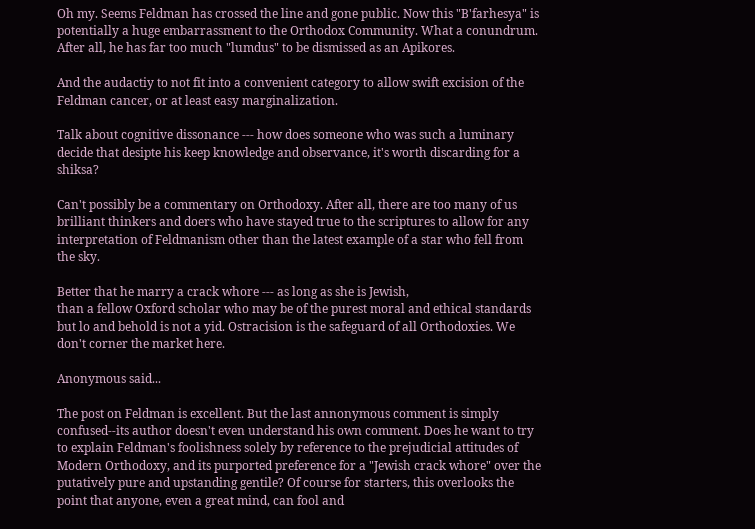Oh my. Seems Feldman has crossed the line and gone public. Now this "B'farhesya" is potentially a huge embarrassment to the Orthodox Community. What a conundrum. After all, he has far too much "lumdus" to be dismissed as an Apikores.

And the audactiy to not fit into a convenient category to allow swift excision of the Feldman cancer, or at least easy marginalization.

Talk about cognitive dissonance --- how does someone who was such a luminary decide that desipte his keep knowledge and observance, it's worth discarding for a shiksa?

Can't possibly be a commentary on Orthodoxy. After all, there are too many of us brilliant thinkers and doers who have stayed true to the scriptures to allow for any interpretation of Feldmanism other than the latest example of a star who fell from the sky.

Better that he marry a crack whore --- as long as she is Jewish,
than a fellow Oxford scholar who may be of the purest moral and ethical standards but lo and behold is not a yid. Ostracision is the safeguard of all Orthodoxies. We don't corner the market here.

Anonymous said...

The post on Feldman is excellent. But the last annonymous comment is simply confused--its author doesn't even understand his own comment. Does he want to try to explain Feldman's foolishness solely by reference to the prejudicial attitudes of Modern Orthodoxy, and its purported preference for a "Jewish crack whore" over the putatively pure and upstanding gentile? Of course for starters, this overlooks the point that anyone, even a great mind, can fool and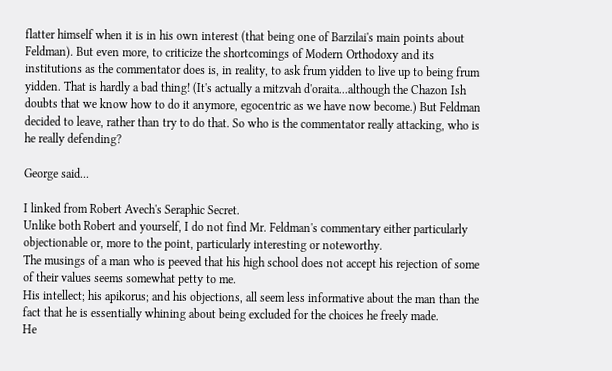flatter himself when it is in his own interest (that being one of Barzilai's main points about Feldman). But even more, to criticize the shortcomings of Modern Orthodoxy and its institutions as the commentator does is, in reality, to ask frum yidden to live up to being frum yidden. That is hardly a bad thing! (It's actually a mitzvah d'oraita...although the Chazon Ish doubts that we know how to do it anymore, egocentric as we have now become.) But Feldman decided to leave, rather than try to do that. So who is the commentator really attacking, who is he really defending?

George said...

I linked from Robert Avech's Seraphic Secret.
Unlike both Robert and yourself, I do not find Mr. Feldman's commentary either particularly objectionable or, more to the point, particularly interesting or noteworthy.
The musings of a man who is peeved that his high school does not accept his rejection of some of their values seems somewhat petty to me.
His intellect; his apikorus; and his objections, all seem less informative about the man than the fact that he is essentially whining about being excluded for the choices he freely made.
He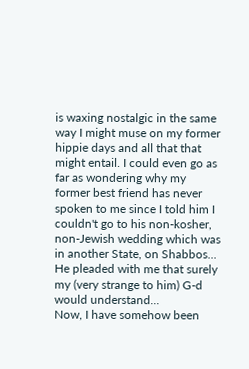is waxing nostalgic in the same way I might muse on my former hippie days and all that that might entail. I could even go as far as wondering why my former best friend has never spoken to me since I told him I couldn't go to his non-kosher, non-Jewish wedding which was in another State, on Shabbos... He pleaded with me that surely my (very strange to him) G-d would understand...
Now, I have somehow been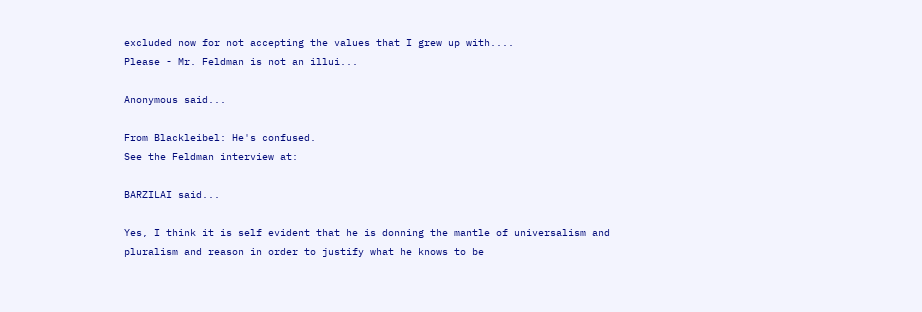excluded now for not accepting the values that I grew up with....
Please - Mr. Feldman is not an illui...

Anonymous said...

From Blackleibel: He's confused.
See the Feldman interview at:

BARZILAI said...

Yes, I think it is self evident that he is donning the mantle of universalism and pluralism and reason in order to justify what he knows to be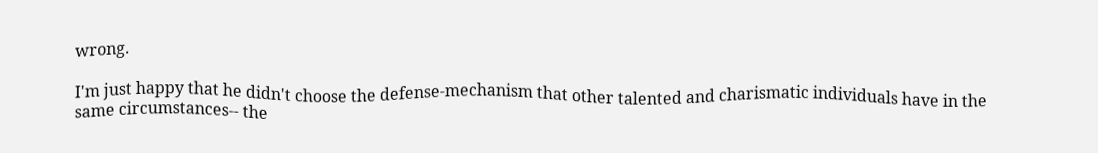wrong.

I'm just happy that he didn't choose the defense-mechanism that other talented and charismatic individuals have in the same circumstances-- the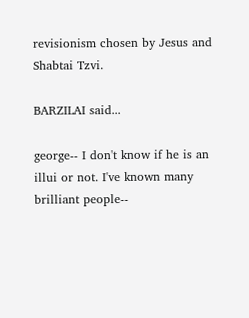revisionism chosen by Jesus and Shabtai Tzvi.

BARZILAI said...

george-- I don't know if he is an illui or not. I've known many brilliant people--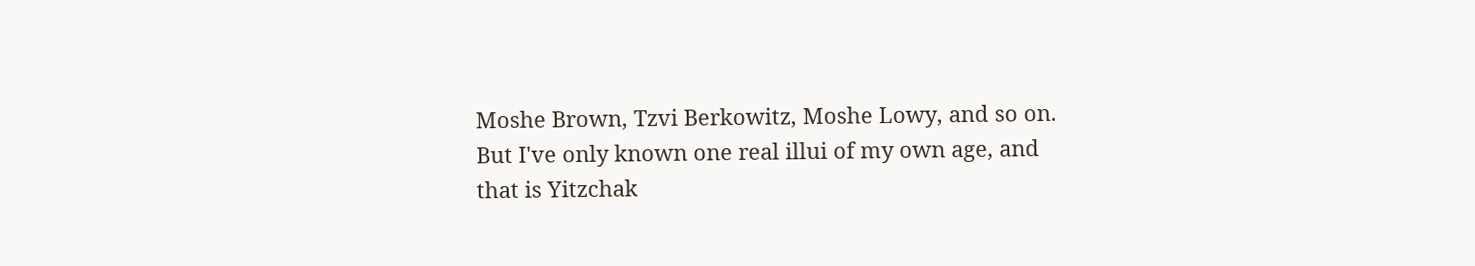Moshe Brown, Tzvi Berkowitz, Moshe Lowy, and so on. But I've only known one real illui of my own age, and that is Yitzchak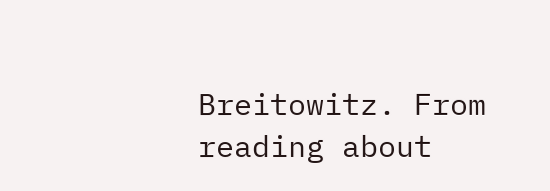Breitowitz. From reading about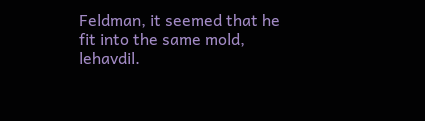Feldman, it seemed that he fit into the same mold, lehavdil.